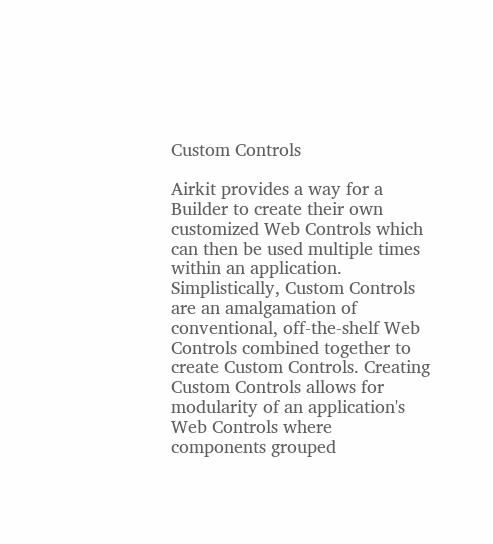Custom Controls

Airkit provides a way for a Builder to create their own customized Web Controls which can then be used multiple times within an application. Simplistically, Custom Controls are an amalgamation of conventional, off-the-shelf Web Controls combined together to create Custom Controls. Creating Custom Controls allows for modularity of an application's Web Controls where components grouped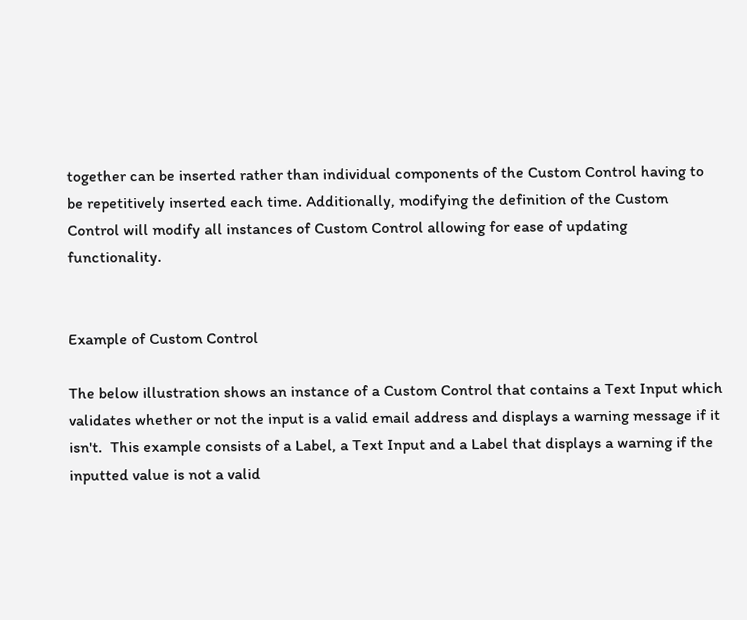together can be inserted rather than individual components of the Custom Control having to be repetitively inserted each time. Additionally, modifying the definition of the Custom Control will modify all instances of Custom Control allowing for ease of updating functionality.


Example of Custom Control

The below illustration shows an instance of a Custom Control that contains a Text Input which validates whether or not the input is a valid email address and displays a warning message if it isn't.  This example consists of a Label, a Text Input and a Label that displays a warning if the inputted value is not a valid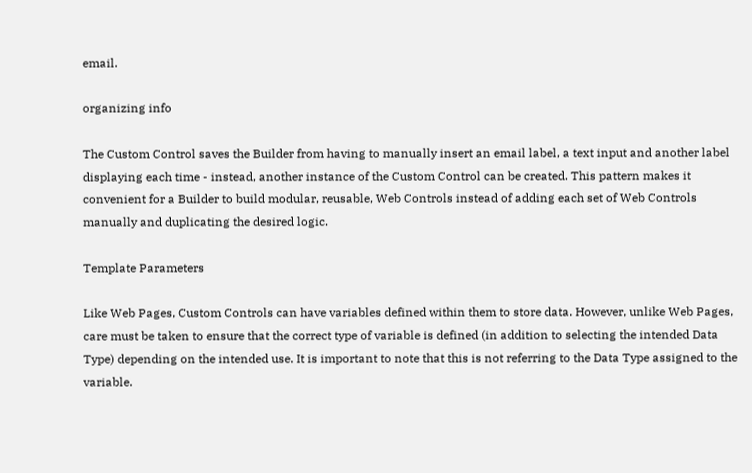email.

organizing info

The Custom Control saves the Builder from having to manually insert an email label, a text input and another label displaying each time - instead, another instance of the Custom Control can be created. This pattern makes it convenient for a Builder to build modular, reusable, Web Controls instead of adding each set of Web Controls manually and duplicating the desired logic.

Template Parameters

Like Web Pages, Custom Controls can have variables defined within them to store data. However, unlike Web Pages, care must be taken to ensure that the correct type of variable is defined (in addition to selecting the intended Data Type) depending on the intended use. It is important to note that this is not referring to the Data Type assigned to the variable.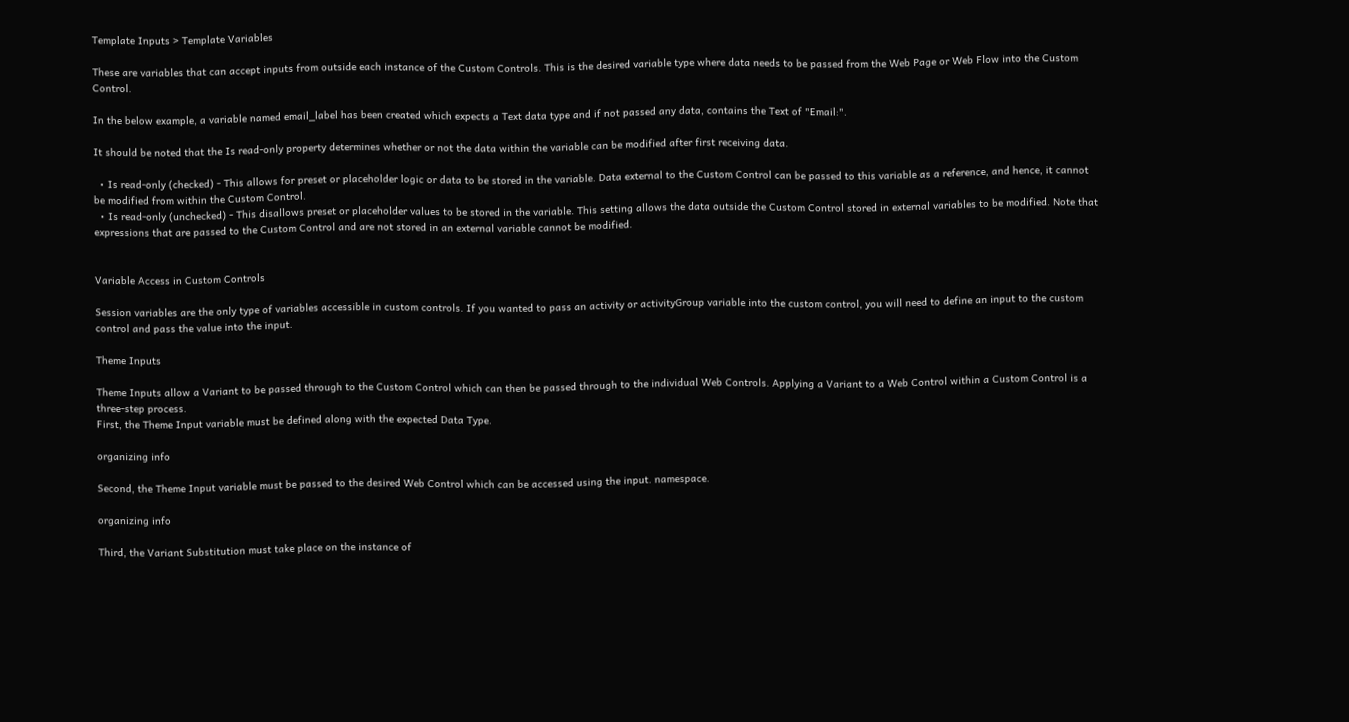Template Inputs > Template Variables

These are variables that can accept inputs from outside each instance of the Custom Controls. This is the desired variable type where data needs to be passed from the Web Page or Web Flow into the Custom Control.

In the below example, a variable named email_label has been created which expects a Text data type and if not passed any data, contains the Text of "Email:".

It should be noted that the Is read-only property determines whether or not the data within the variable can be modified after first receiving data.

  • Is read-only (checked) - This allows for preset or placeholder logic or data to be stored in the variable. Data external to the Custom Control can be passed to this variable as a reference, and hence, it cannot be modified from within the Custom Control.
  • Is read-only (unchecked) - This disallows preset or placeholder values to be stored in the variable. This setting allows the data outside the Custom Control stored in external variables to be modified. Note that expressions that are passed to the Custom Control and are not stored in an external variable cannot be modified.


Variable Access in Custom Controls

Session variables are the only type of variables accessible in custom controls. If you wanted to pass an activity or activityGroup variable into the custom control, you will need to define an input to the custom control and pass the value into the input.

Theme Inputs

Theme Inputs allow a Variant to be passed through to the Custom Control which can then be passed through to the individual Web Controls. Applying a Variant to a Web Control within a Custom Control is a three-step process.
First, the Theme Input variable must be defined along with the expected Data Type.

organizing info

Second, the Theme Input variable must be passed to the desired Web Control which can be accessed using the input. namespace.

organizing info

Third, the Variant Substitution must take place on the instance of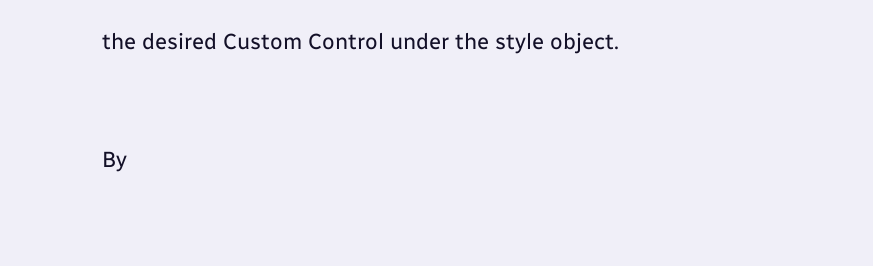the desired Custom Control under the style object.


By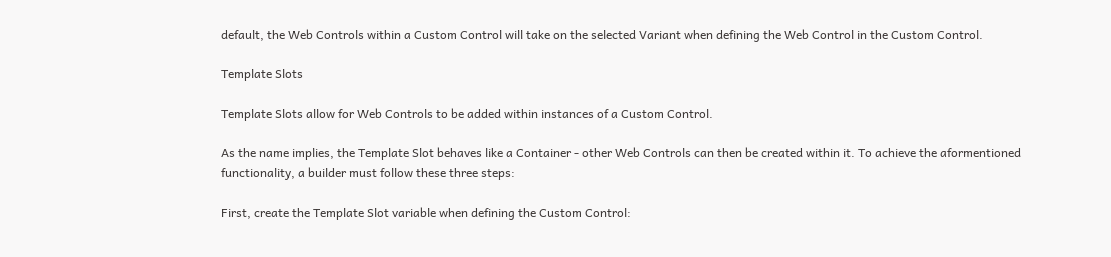default, the Web Controls within a Custom Control will take on the selected Variant when defining the Web Control in the Custom Control.

Template Slots

Template Slots allow for Web Controls to be added within instances of a Custom Control.

As the name implies, the Template Slot behaves like a Container - other Web Controls can then be created within it. To achieve the aformentioned functionality, a builder must follow these three steps:

First, create the Template Slot variable when defining the Custom Control: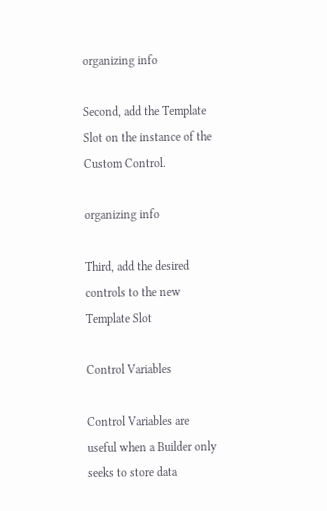organizing info

Second, add the Template Slot on the instance of the Custom Control.

organizing info

Third, add the desired controls to the new Template Slot

Control Variables

Control Variables are useful when a Builder only seeks to store data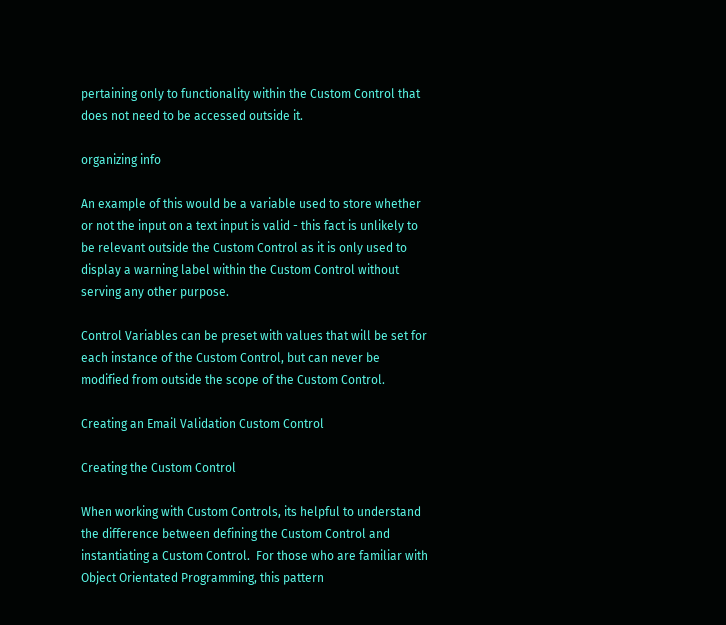pertaining only to functionality within the Custom Control that does not need to be accessed outside it.

organizing info

An example of this would be a variable used to store whether or not the input on a text input is valid - this fact is unlikely to be relevant outside the Custom Control as it is only used to display a warning label within the Custom Control without serving any other purpose.

Control Variables can be preset with values that will be set for each instance of the Custom Control, but can never be modified from outside the scope of the Custom Control.

Creating an Email Validation Custom Control

Creating the Custom Control

When working with Custom Controls, its helpful to understand the difference between defining the Custom Control and instantiating a Custom Control.  For those who are familiar with Object Orientated Programming, this pattern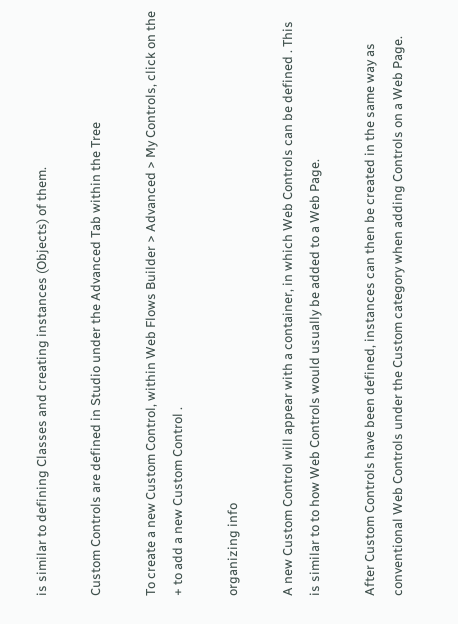is similar to defining Classes and creating instances (Objects) of them.

Custom Controls are defined in Studio under the Advanced Tab within the Tree

To create a new Custom Control, within Web Flows Builder > Advanced > My Controls, click on the + to add a new Custom Control .

organizing info

A new Custom Control will appear with a container, in which Web Controls can be defined . This is similar to to how Web Controls would usually be added to a Web Page.

After Custom Controls have been defined, instances can then be created in the same way as conventional Web Controls under the Custom category when adding Controls on a Web Page.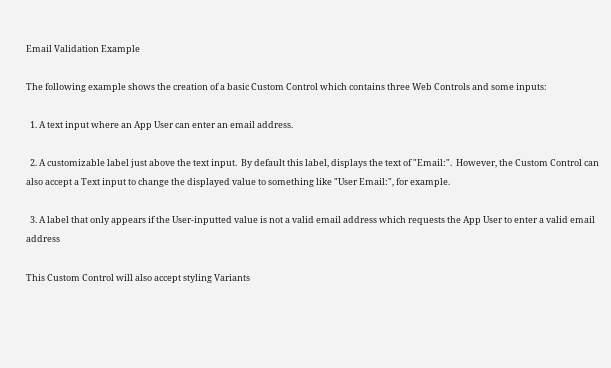Email Validation Example

The following example shows the creation of a basic Custom Control which contains three Web Controls and some inputs:

  1. A text input where an App User can enter an email address.

  2. A customizable label just above the text input.  By default this label, displays the text of "Email:".  However, the Custom Control can also accept a Text input to change the displayed value to something like "User Email:", for example.

  3. A label that only appears if the User-inputted value is not a valid email address which requests the App User to enter a valid email address

This Custom Control will also accept styling Variants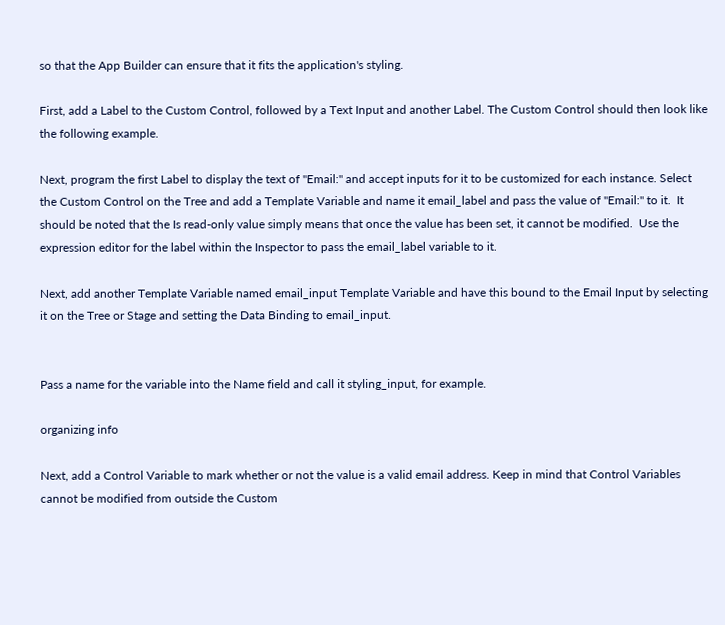so that the App Builder can ensure that it fits the application's styling.

First, add a Label to the Custom Control, followed by a Text Input and another Label. The Custom Control should then look like the following example.

Next, program the first Label to display the text of "Email:" and accept inputs for it to be customized for each instance. Select the Custom Control on the Tree and add a Template Variable and name it email_label and pass the value of "Email:" to it.  It should be noted that the Is read-only value simply means that once the value has been set, it cannot be modified.  Use the expression editor for the label within the Inspector to pass the email_label variable to it.

Next, add another Template Variable named email_input Template Variable and have this bound to the Email Input by selecting it on the Tree or Stage and setting the Data Binding to email_input.


Pass a name for the variable into the Name field and call it styling_input, for example.

organizing info

Next, add a Control Variable to mark whether or not the value is a valid email address. Keep in mind that Control Variables cannot be modified from outside the Custom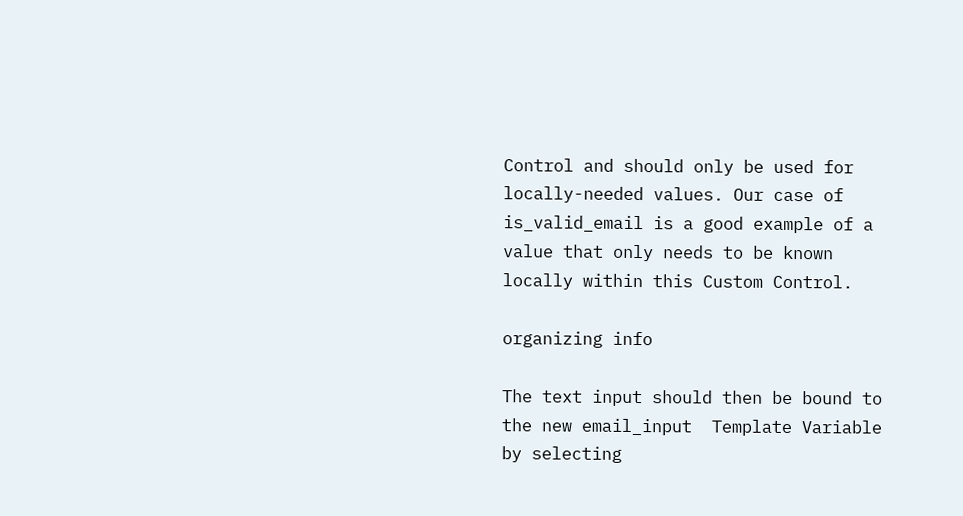Control and should only be used for locally-needed values. Our case of is_valid_email is a good example of a value that only needs to be known locally within this Custom Control.

organizing info

The text input should then be bound to the new email_input  Template Variable by selecting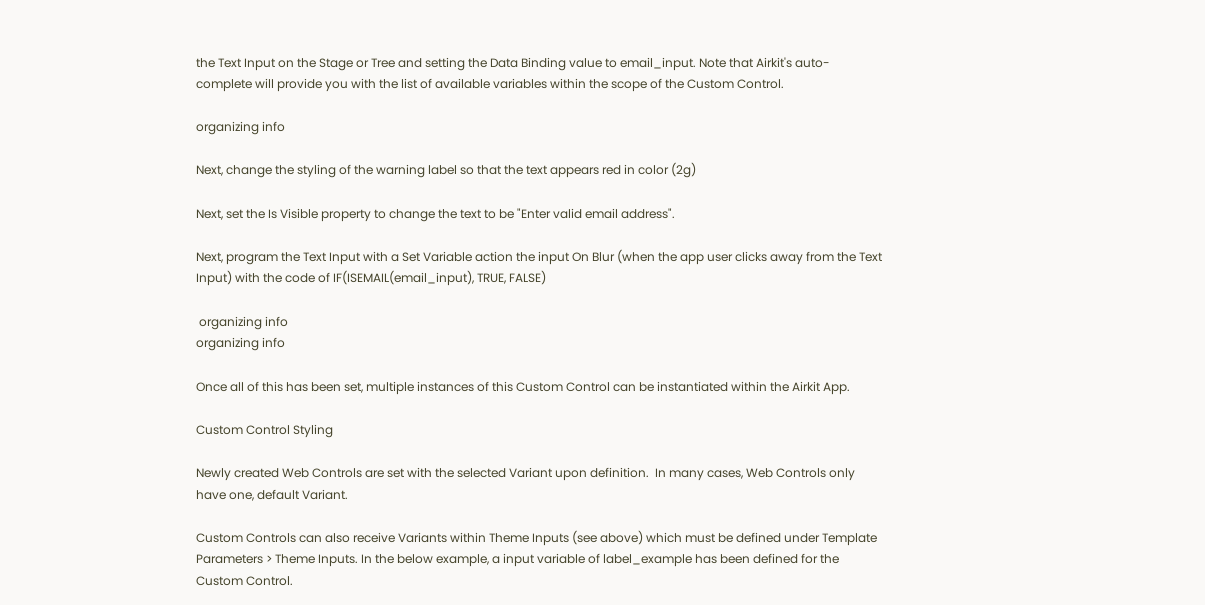the Text Input on the Stage or Tree and setting the Data Binding value to email_input. Note that Airkit's auto-complete will provide you with the list of available variables within the scope of the Custom Control.

organizing info

Next, change the styling of the warning label so that the text appears red in color (2g)

Next, set the Is Visible property to change the text to be "Enter valid email address".

Next, program the Text Input with a Set Variable action the input On Blur (when the app user clicks away from the Text Input) with the code of IF(ISEMAIL(email_input), TRUE, FALSE)

 organizing info
organizing info

Once all of this has been set, multiple instances of this Custom Control can be instantiated within the Airkit App.

Custom Control Styling

Newly created Web Controls are set with the selected Variant upon definition.  In many cases, Web Controls only have one, default Variant.

Custom Controls can also receive Variants within Theme Inputs (see above) which must be defined under Template Parameters > Theme Inputs. In the below example, a input variable of label_example has been defined for the Custom Control.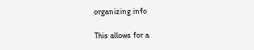organizing info

This allows for a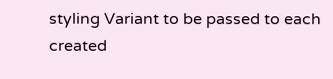styling Variant to be passed to each created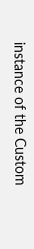instance of the Custom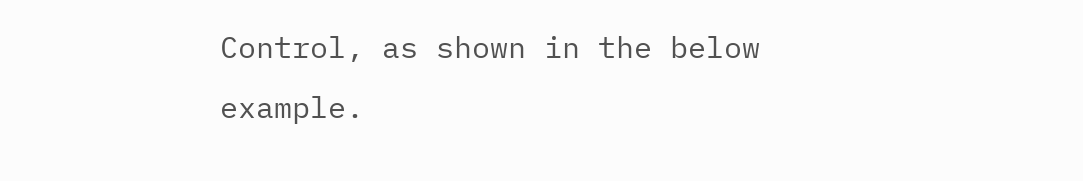Control, as shown in the below example.